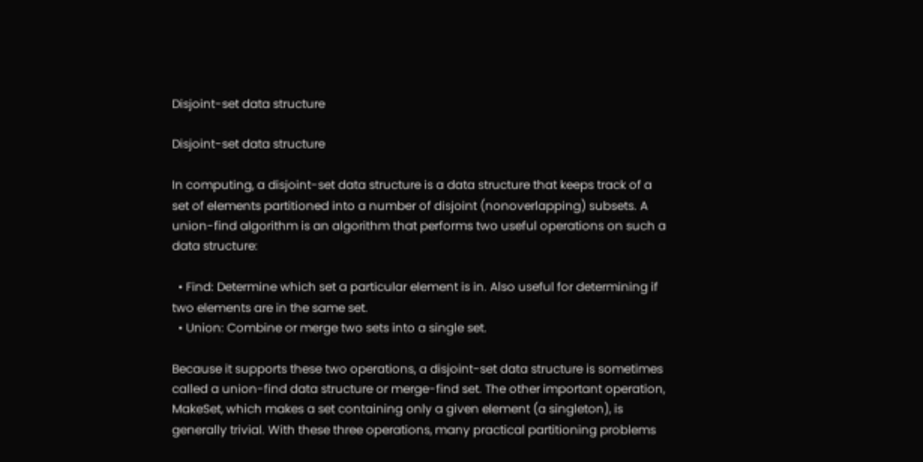Disjoint-set data structure

Disjoint-set data structure

In computing, a disjoint-set data structure is a data structure that keeps track of a set of elements partitioned into a number of disjoint (nonoverlapping) subsets. A union-find algorithm is an algorithm that performs two useful operations on such a data structure:

  • Find: Determine which set a particular element is in. Also useful for determining if two elements are in the same set.
  • Union: Combine or merge two sets into a single set.

Because it supports these two operations, a disjoint-set data structure is sometimes called a union-find data structure or merge-find set. The other important operation, MakeSet, which makes a set containing only a given element (a singleton), is generally trivial. With these three operations, many practical partitioning problems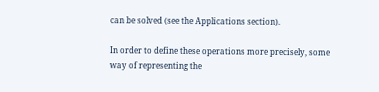can be solved (see the Applications section).

In order to define these operations more precisely, some way of representing the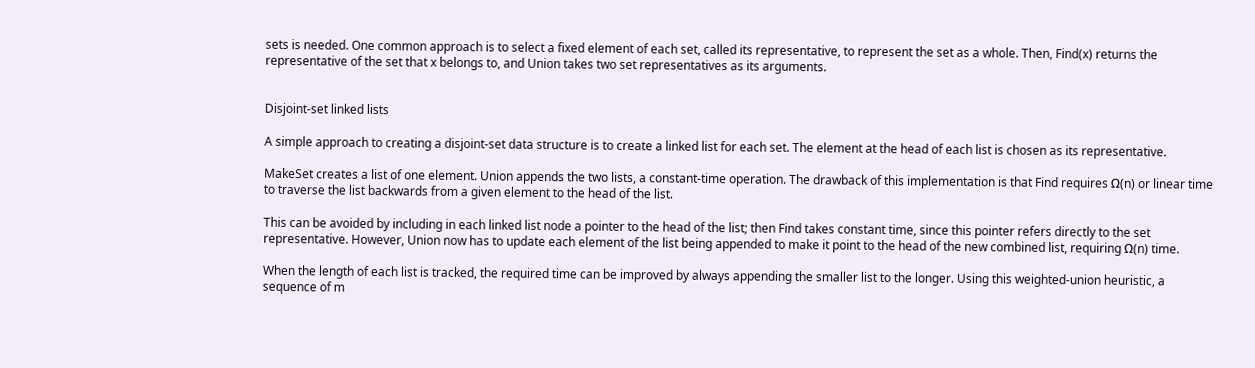sets is needed. One common approach is to select a fixed element of each set, called its representative, to represent the set as a whole. Then, Find(x) returns the representative of the set that x belongs to, and Union takes two set representatives as its arguments.


Disjoint-set linked lists

A simple approach to creating a disjoint-set data structure is to create a linked list for each set. The element at the head of each list is chosen as its representative.

MakeSet creates a list of one element. Union appends the two lists, a constant-time operation. The drawback of this implementation is that Find requires Ω(n) or linear time to traverse the list backwards from a given element to the head of the list.

This can be avoided by including in each linked list node a pointer to the head of the list; then Find takes constant time, since this pointer refers directly to the set representative. However, Union now has to update each element of the list being appended to make it point to the head of the new combined list, requiring Ω(n) time.

When the length of each list is tracked, the required time can be improved by always appending the smaller list to the longer. Using this weighted-union heuristic, a sequence of m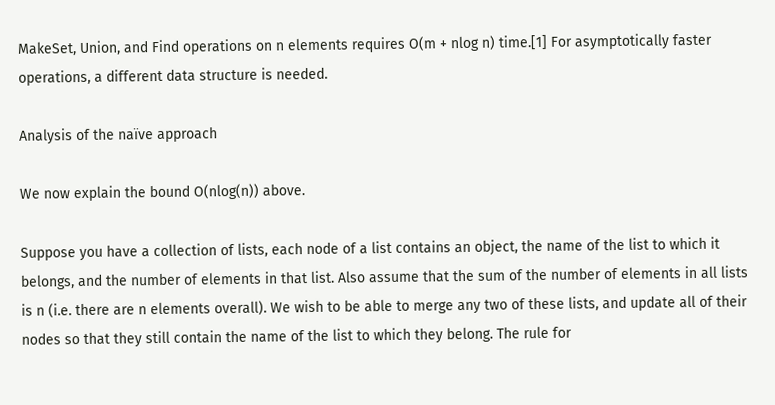MakeSet, Union, and Find operations on n elements requires O(m + nlog n) time.[1] For asymptotically faster operations, a different data structure is needed.

Analysis of the naïve approach

We now explain the bound O(nlog(n)) above.

Suppose you have a collection of lists, each node of a list contains an object, the name of the list to which it belongs, and the number of elements in that list. Also assume that the sum of the number of elements in all lists is n (i.e. there are n elements overall). We wish to be able to merge any two of these lists, and update all of their nodes so that they still contain the name of the list to which they belong. The rule for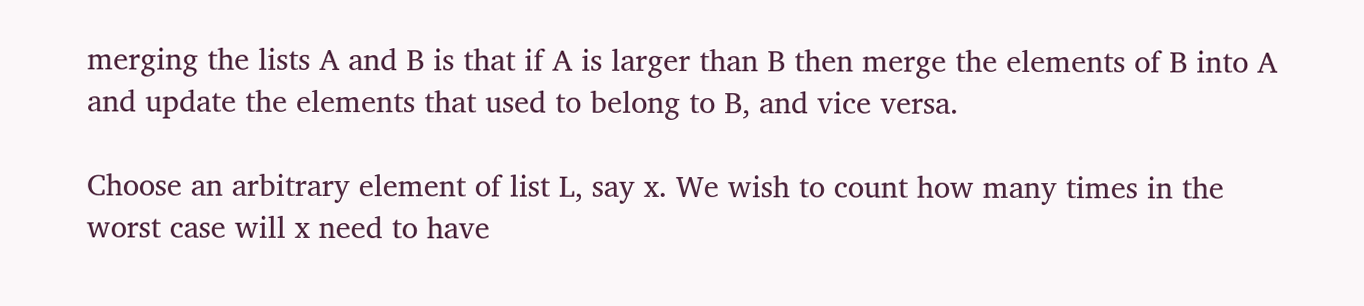merging the lists A and B is that if A is larger than B then merge the elements of B into A and update the elements that used to belong to B, and vice versa.

Choose an arbitrary element of list L, say x. We wish to count how many times in the worst case will x need to have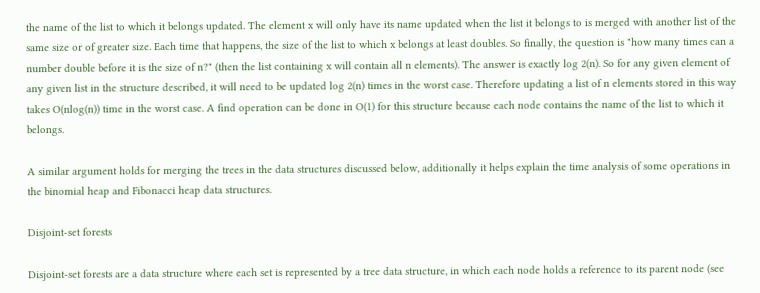the name of the list to which it belongs updated. The element x will only have its name updated when the list it belongs to is merged with another list of the same size or of greater size. Each time that happens, the size of the list to which x belongs at least doubles. So finally, the question is "how many times can a number double before it is the size of n?" (then the list containing x will contain all n elements). The answer is exactly log 2(n). So for any given element of any given list in the structure described, it will need to be updated log 2(n) times in the worst case. Therefore updating a list of n elements stored in this way takes O(nlog(n)) time in the worst case. A find operation can be done in O(1) for this structure because each node contains the name of the list to which it belongs.

A similar argument holds for merging the trees in the data structures discussed below, additionally it helps explain the time analysis of some operations in the binomial heap and Fibonacci heap data structures.

Disjoint-set forests

Disjoint-set forests are a data structure where each set is represented by a tree data structure, in which each node holds a reference to its parent node (see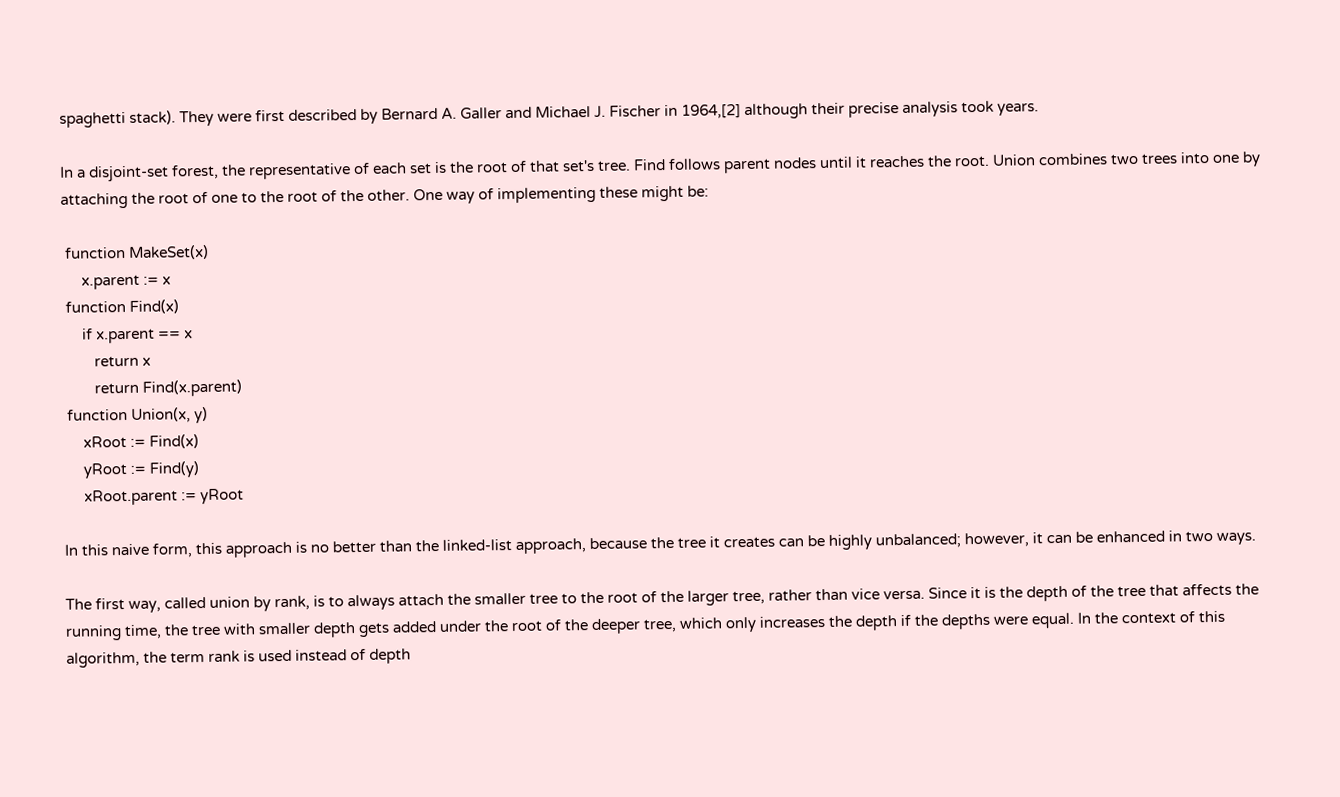spaghetti stack). They were first described by Bernard A. Galler and Michael J. Fischer in 1964,[2] although their precise analysis took years.

In a disjoint-set forest, the representative of each set is the root of that set's tree. Find follows parent nodes until it reaches the root. Union combines two trees into one by attaching the root of one to the root of the other. One way of implementing these might be:

 function MakeSet(x)
     x.parent := x
 function Find(x)
     if x.parent == x
        return x
        return Find(x.parent)
 function Union(x, y)
     xRoot := Find(x)
     yRoot := Find(y)
     xRoot.parent := yRoot

In this naive form, this approach is no better than the linked-list approach, because the tree it creates can be highly unbalanced; however, it can be enhanced in two ways.

The first way, called union by rank, is to always attach the smaller tree to the root of the larger tree, rather than vice versa. Since it is the depth of the tree that affects the running time, the tree with smaller depth gets added under the root of the deeper tree, which only increases the depth if the depths were equal. In the context of this algorithm, the term rank is used instead of depth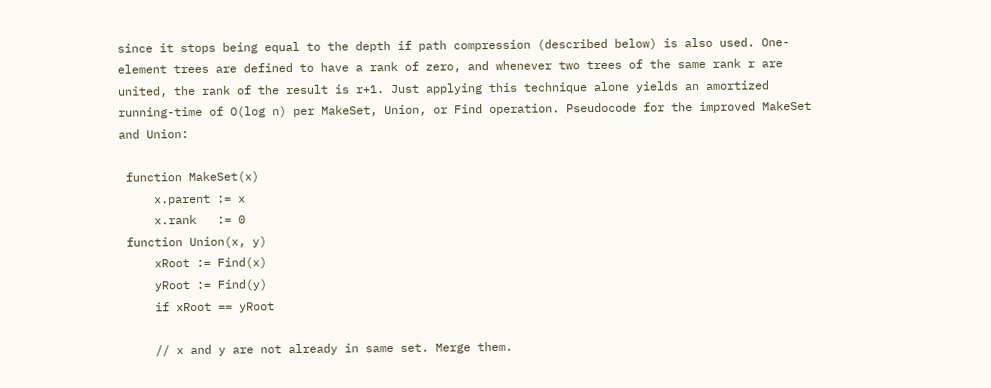since it stops being equal to the depth if path compression (described below) is also used. One-element trees are defined to have a rank of zero, and whenever two trees of the same rank r are united, the rank of the result is r+1. Just applying this technique alone yields an amortized running-time of O(log n) per MakeSet, Union, or Find operation. Pseudocode for the improved MakeSet and Union:

 function MakeSet(x)
     x.parent := x
     x.rank   := 0
 function Union(x, y)
     xRoot := Find(x)
     yRoot := Find(y)
     if xRoot == yRoot

     // x and y are not already in same set. Merge them.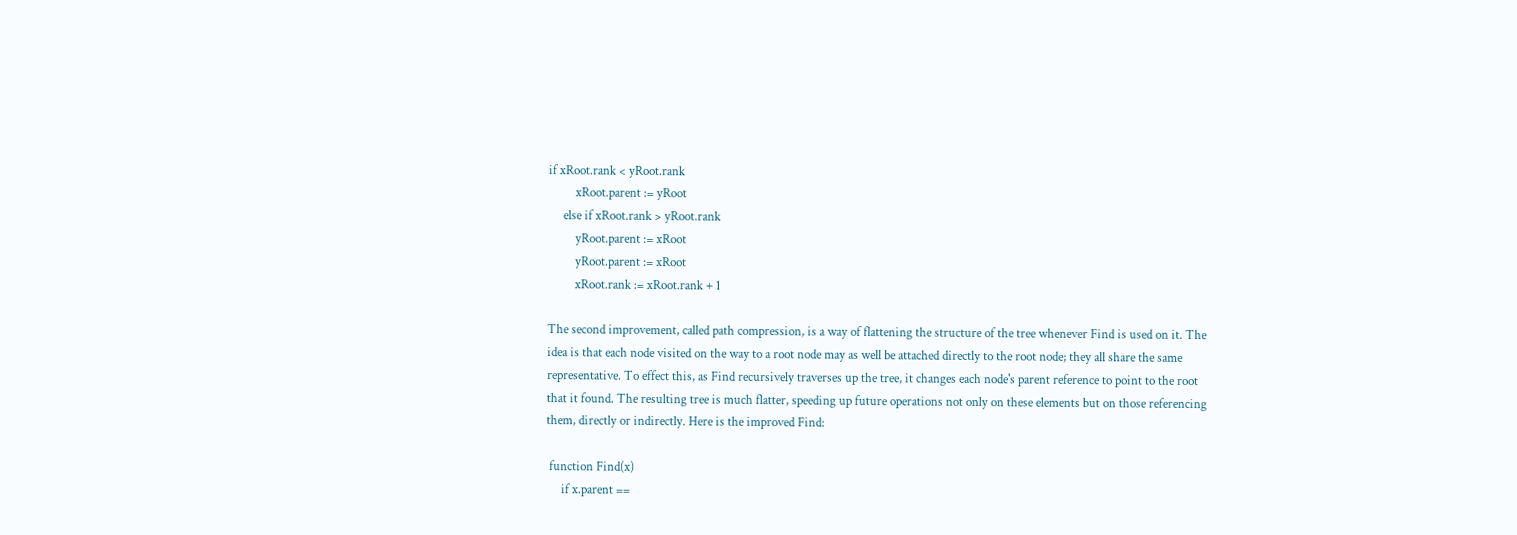if xRoot.rank < yRoot.rank
         xRoot.parent := yRoot
     else if xRoot.rank > yRoot.rank
         yRoot.parent := xRoot
         yRoot.parent := xRoot
         xRoot.rank := xRoot.rank + 1

The second improvement, called path compression, is a way of flattening the structure of the tree whenever Find is used on it. The idea is that each node visited on the way to a root node may as well be attached directly to the root node; they all share the same representative. To effect this, as Find recursively traverses up the tree, it changes each node's parent reference to point to the root that it found. The resulting tree is much flatter, speeding up future operations not only on these elements but on those referencing them, directly or indirectly. Here is the improved Find:

 function Find(x)
     if x.parent ==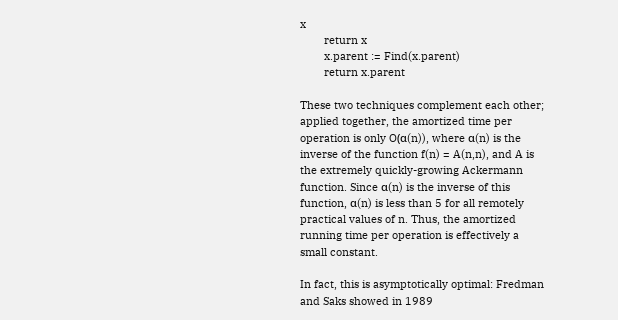x
        return x
        x.parent := Find(x.parent)
        return x.parent

These two techniques complement each other; applied together, the amortized time per operation is only O(α(n)), where α(n) is the inverse of the function f(n) = A(n,n), and A is the extremely quickly-growing Ackermann function. Since α(n) is the inverse of this function, α(n) is less than 5 for all remotely practical values of n. Thus, the amortized running time per operation is effectively a small constant.

In fact, this is asymptotically optimal: Fredman and Saks showed in 1989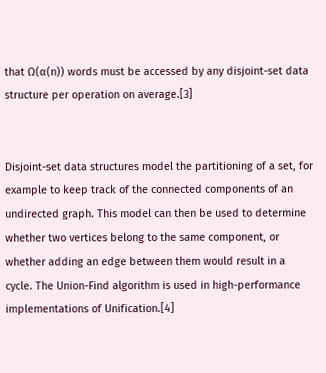that Ω(α(n)) words must be accessed by any disjoint-set data structure per operation on average.[3]


Disjoint-set data structures model the partitioning of a set, for example to keep track of the connected components of an undirected graph. This model can then be used to determine whether two vertices belong to the same component, or whether adding an edge between them would result in a cycle. The Union-Find algorithm is used in high-performance implementations of Unification.[4]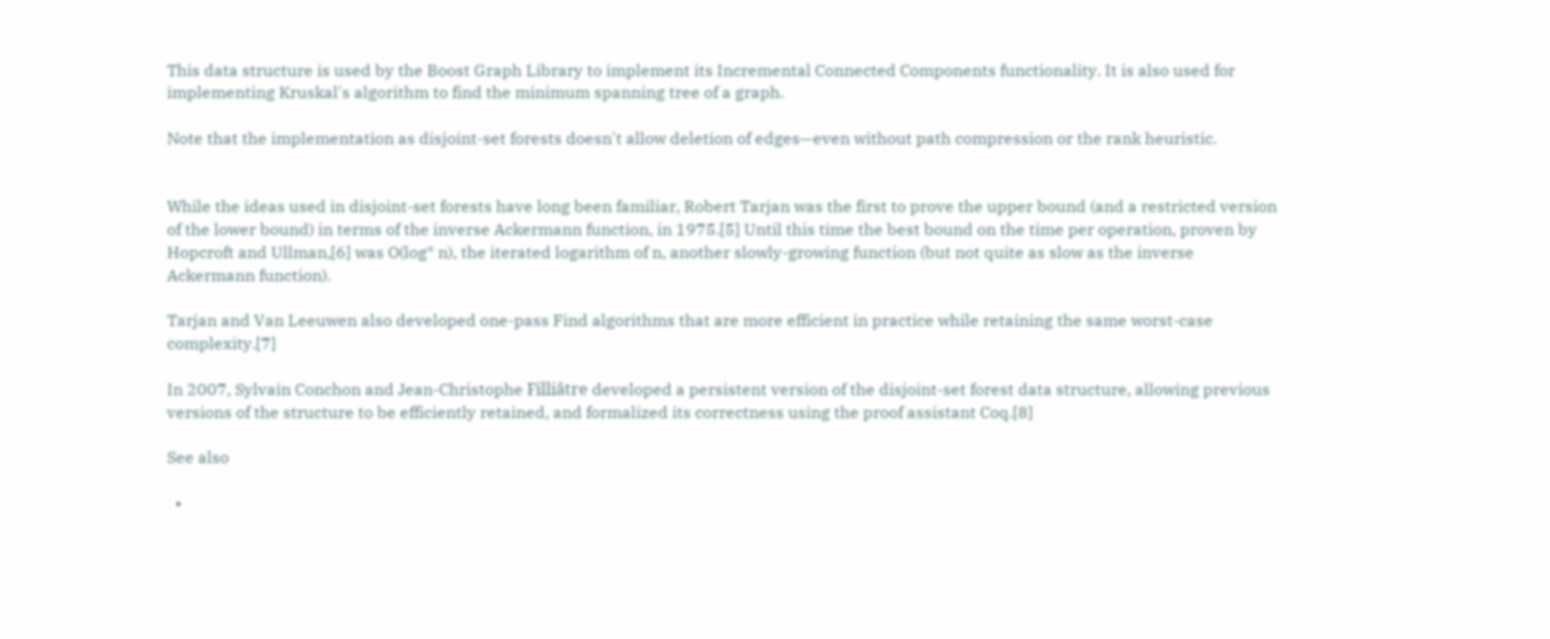This data structure is used by the Boost Graph Library to implement its Incremental Connected Components functionality. It is also used for implementing Kruskal's algorithm to find the minimum spanning tree of a graph.

Note that the implementation as disjoint-set forests doesn't allow deletion of edges—even without path compression or the rank heuristic.


While the ideas used in disjoint-set forests have long been familiar, Robert Tarjan was the first to prove the upper bound (and a restricted version of the lower bound) in terms of the inverse Ackermann function, in 1975.[5] Until this time the best bound on the time per operation, proven by Hopcroft and Ullman,[6] was O(log* n), the iterated logarithm of n, another slowly-growing function (but not quite as slow as the inverse Ackermann function).

Tarjan and Van Leeuwen also developed one-pass Find algorithms that are more efficient in practice while retaining the same worst-case complexity.[7]

In 2007, Sylvain Conchon and Jean-Christophe Filliâtre developed a persistent version of the disjoint-set forest data structure, allowing previous versions of the structure to be efficiently retained, and formalized its correctness using the proof assistant Coq.[8]

See also

  •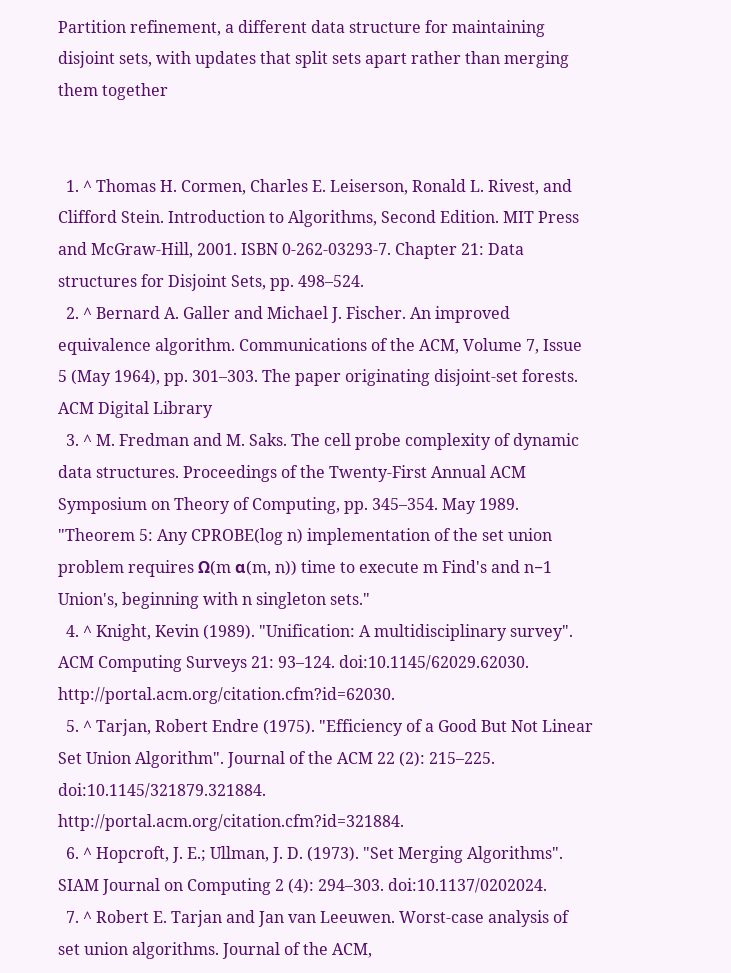Partition refinement, a different data structure for maintaining disjoint sets, with updates that split sets apart rather than merging them together


  1. ^ Thomas H. Cormen, Charles E. Leiserson, Ronald L. Rivest, and Clifford Stein. Introduction to Algorithms, Second Edition. MIT Press and McGraw-Hill, 2001. ISBN 0-262-03293-7. Chapter 21: Data structures for Disjoint Sets, pp. 498–524.
  2. ^ Bernard A. Galler and Michael J. Fischer. An improved equivalence algorithm. Communications of the ACM, Volume 7, Issue 5 (May 1964), pp. 301–303. The paper originating disjoint-set forests. ACM Digital Library
  3. ^ M. Fredman and M. Saks. The cell probe complexity of dynamic data structures. Proceedings of the Twenty-First Annual ACM Symposium on Theory of Computing, pp. 345–354. May 1989. "Theorem 5: Any CPROBE(log n) implementation of the set union problem requires Ω(m α(m, n)) time to execute m Find's and n−1 Union's, beginning with n singleton sets."
  4. ^ Knight, Kevin (1989). "Unification: A multidisciplinary survey". ACM Computing Surveys 21: 93–124. doi:10.1145/62029.62030. http://portal.acm.org/citation.cfm?id=62030.
  5. ^ Tarjan, Robert Endre (1975). "Efficiency of a Good But Not Linear Set Union Algorithm". Journal of the ACM 22 (2): 215–225. doi:10.1145/321879.321884. http://portal.acm.org/citation.cfm?id=321884.
  6. ^ Hopcroft, J. E.; Ullman, J. D. (1973). "Set Merging Algorithms". SIAM Journal on Computing 2 (4): 294–303. doi:10.1137/0202024.
  7. ^ Robert E. Tarjan and Jan van Leeuwen. Worst-case analysis of set union algorithms. Journal of the ACM,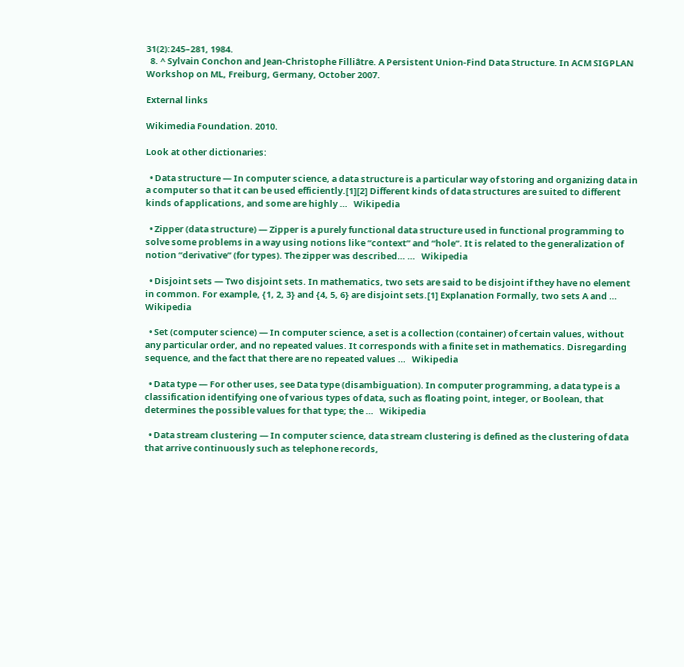31(2):245–281, 1984.
  8. ^ Sylvain Conchon and Jean-Christophe Filliâtre. A Persistent Union-Find Data Structure. In ACM SIGPLAN Workshop on ML, Freiburg, Germany, October 2007.

External links

Wikimedia Foundation. 2010.

Look at other dictionaries:

  • Data structure — In computer science, a data structure is a particular way of storing and organizing data in a computer so that it can be used efficiently.[1][2] Different kinds of data structures are suited to different kinds of applications, and some are highly …   Wikipedia

  • Zipper (data structure) — Zipper is a purely functional data structure used in functional programming to solve some problems in a way using notions like “context” and “hole”. It is related to the generalization of notion “derivative” (for types). The zipper was described… …   Wikipedia

  • Disjoint sets — Two disjoint sets. In mathematics, two sets are said to be disjoint if they have no element in common. For example, {1, 2, 3} and {4, 5, 6} are disjoint sets.[1] Explanation Formally, two sets A and …   Wikipedia

  • Set (computer science) — In computer science, a set is a collection (container) of certain values, without any particular order, and no repeated values. It corresponds with a finite set in mathematics. Disregarding sequence, and the fact that there are no repeated values …   Wikipedia

  • Data type — For other uses, see Data type (disambiguation). In computer programming, a data type is a classification identifying one of various types of data, such as floating point, integer, or Boolean, that determines the possible values for that type; the …   Wikipedia

  • Data stream clustering — In computer science, data stream clustering is defined as the clustering of data that arrive continuously such as telephone records,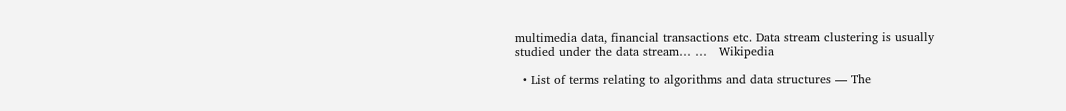multimedia data, financial transactions etc. Data stream clustering is usually studied under the data stream… …   Wikipedia

  • List of terms relating to algorithms and data structures — The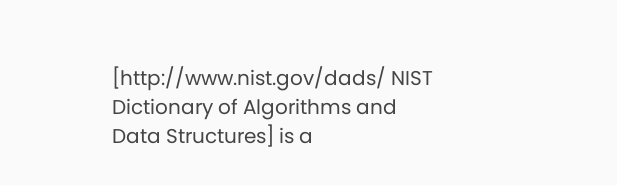[http://www.nist.gov/dads/ NIST Dictionary of Algorithms and Data Structures] is a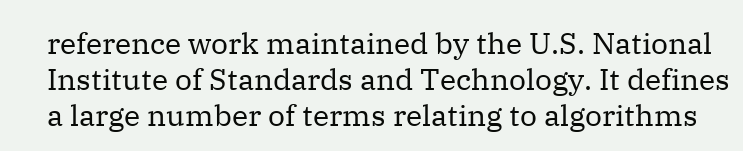reference work maintained by the U.S. National Institute of Standards and Technology. It defines a large number of terms relating to algorithms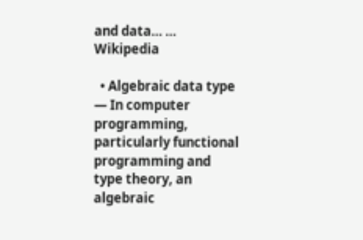and data… …   Wikipedia

  • Algebraic data type — In computer programming, particularly functional programming and type theory, an algebraic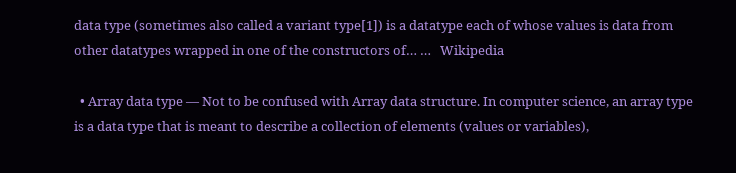data type (sometimes also called a variant type[1]) is a datatype each of whose values is data from other datatypes wrapped in one of the constructors of… …   Wikipedia

  • Array data type — Not to be confused with Array data structure. In computer science, an array type is a data type that is meant to describe a collection of elements (values or variables),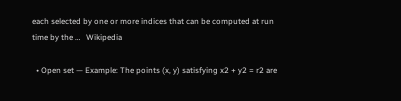each selected by one or more indices that can be computed at run time by the …   Wikipedia

  • Open set — Example: The points (x, y) satisfying x2 + y2 = r2 are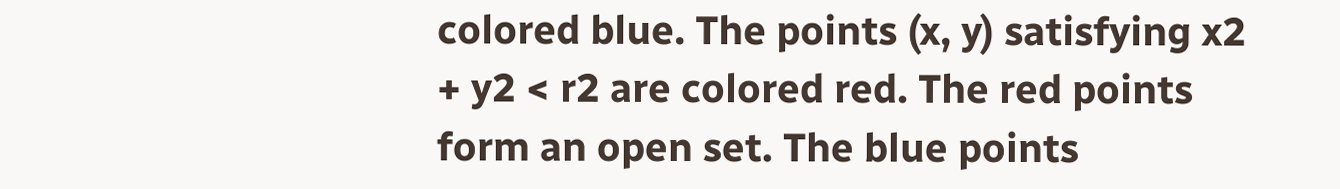colored blue. The points (x, y) satisfying x2 + y2 < r2 are colored red. The red points form an open set. The blue points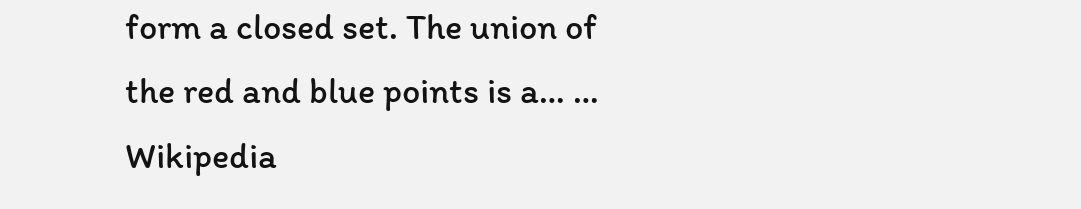form a closed set. The union of the red and blue points is a… …   Wikipedia